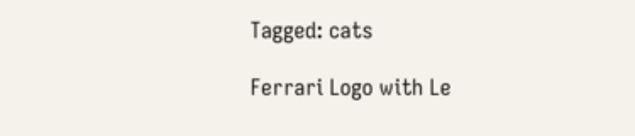Tagged: cats

Ferrari Logo with Le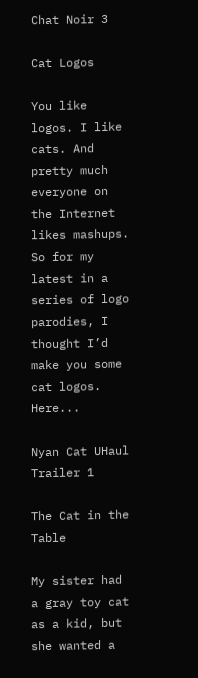Chat Noir 3

Cat Logos

You like logos. I like cats. And pretty much everyone on the Internet likes mashups. So for my latest in a series of logo parodies, I thought I’d make you some cat logos. Here...

Nyan Cat UHaul Trailer 1

The Cat in the Table

My sister had a gray toy cat as a kid, but she wanted a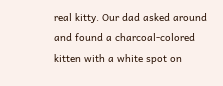real kitty. Our dad asked around and found a charcoal-colored kitten with a white spot on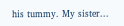his tummy. My sister...